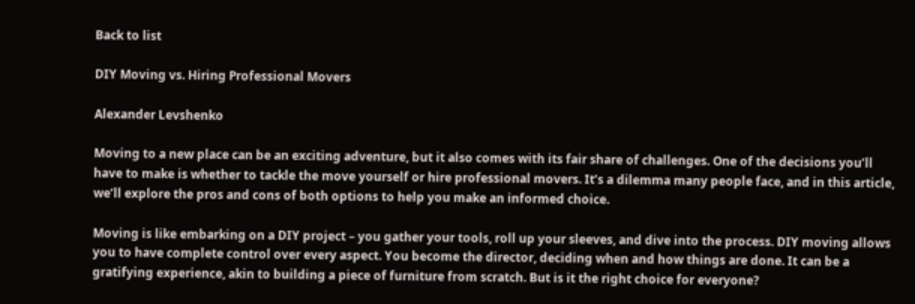Back to list

DIY Moving vs. Hiring Professional Movers

Alexander Levshenko

Moving to a new place can be an exciting adventure, but it also comes with its fair share of challenges. One of the decisions you’ll have to make is whether to tackle the move yourself or hire professional movers. It’s a dilemma many people face, and in this article, we’ll explore the pros and cons of both options to help you make an informed choice.

Moving is like embarking on a DIY project – you gather your tools, roll up your sleeves, and dive into the process. DIY moving allows you to have complete control over every aspect. You become the director, deciding when and how things are done. It can be a gratifying experience, akin to building a piece of furniture from scratch. But is it the right choice for everyone?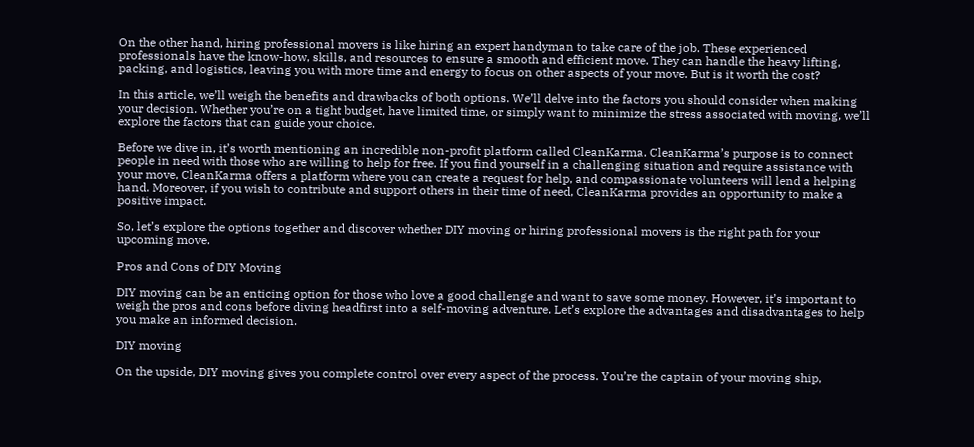On the other hand, hiring professional movers is like hiring an expert handyman to take care of the job. These experienced professionals have the know-how, skills, and resources to ensure a smooth and efficient move. They can handle the heavy lifting, packing, and logistics, leaving you with more time and energy to focus on other aspects of your move. But is it worth the cost?

In this article, we’ll weigh the benefits and drawbacks of both options. We’ll delve into the factors you should consider when making your decision. Whether you’re on a tight budget, have limited time, or simply want to minimize the stress associated with moving, we’ll explore the factors that can guide your choice.

Before we dive in, it’s worth mentioning an incredible non-profit platform called CleanKarma. CleanKarma’s purpose is to connect people in need with those who are willing to help for free. If you find yourself in a challenging situation and require assistance with your move, CleanKarma offers a platform where you can create a request for help, and compassionate volunteers will lend a helping hand. Moreover, if you wish to contribute and support others in their time of need, CleanKarma provides an opportunity to make a positive impact.

So, let’s explore the options together and discover whether DIY moving or hiring professional movers is the right path for your upcoming move.

Pros and Cons of DIY Moving

DIY moving can be an enticing option for those who love a good challenge and want to save some money. However, it’s important to weigh the pros and cons before diving headfirst into a self-moving adventure. Let’s explore the advantages and disadvantages to help you make an informed decision.

DIY moving

On the upside, DIY moving gives you complete control over every aspect of the process. You’re the captain of your moving ship,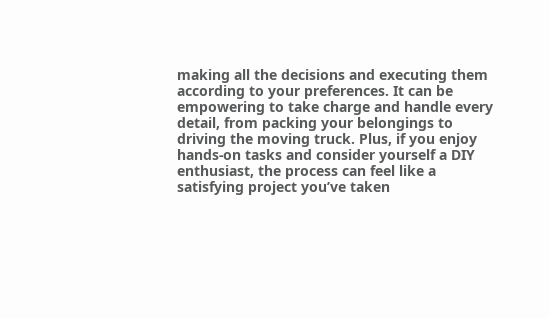making all the decisions and executing them according to your preferences. It can be empowering to take charge and handle every detail, from packing your belongings to driving the moving truck. Plus, if you enjoy hands-on tasks and consider yourself a DIY enthusiast, the process can feel like a satisfying project you’ve taken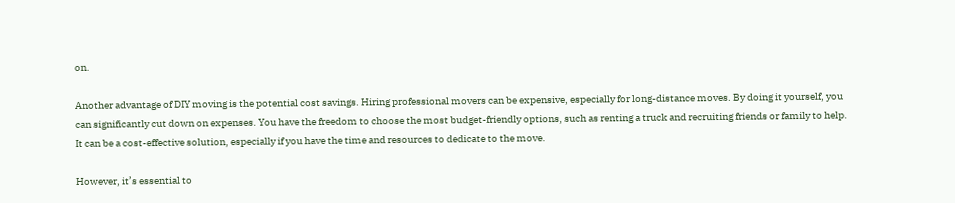on.

Another advantage of DIY moving is the potential cost savings. Hiring professional movers can be expensive, especially for long-distance moves. By doing it yourself, you can significantly cut down on expenses. You have the freedom to choose the most budget-friendly options, such as renting a truck and recruiting friends or family to help. It can be a cost-effective solution, especially if you have the time and resources to dedicate to the move.

However, it’s essential to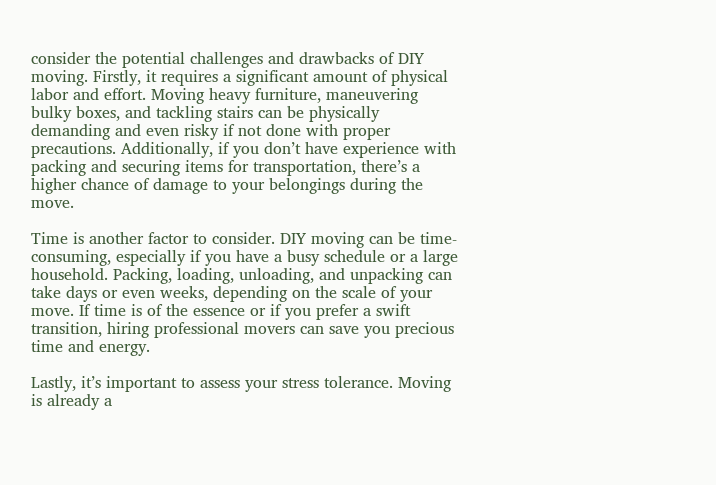consider the potential challenges and drawbacks of DIY moving. Firstly, it requires a significant amount of physical labor and effort. Moving heavy furniture, maneuvering bulky boxes, and tackling stairs can be physically demanding and even risky if not done with proper precautions. Additionally, if you don’t have experience with packing and securing items for transportation, there’s a higher chance of damage to your belongings during the move.

Time is another factor to consider. DIY moving can be time-consuming, especially if you have a busy schedule or a large household. Packing, loading, unloading, and unpacking can take days or even weeks, depending on the scale of your move. If time is of the essence or if you prefer a swift transition, hiring professional movers can save you precious time and energy.

Lastly, it’s important to assess your stress tolerance. Moving is already a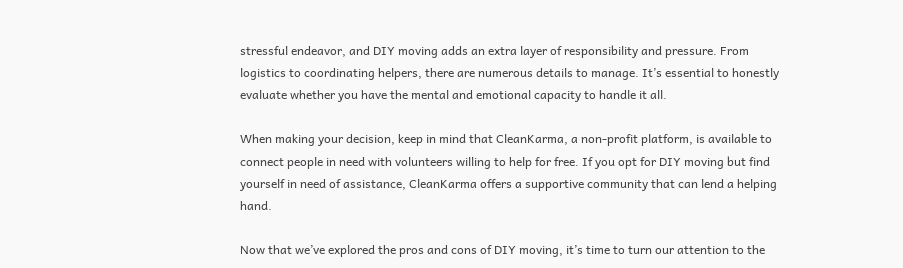stressful endeavor, and DIY moving adds an extra layer of responsibility and pressure. From logistics to coordinating helpers, there are numerous details to manage. It’s essential to honestly evaluate whether you have the mental and emotional capacity to handle it all.

When making your decision, keep in mind that CleanKarma, a non-profit platform, is available to connect people in need with volunteers willing to help for free. If you opt for DIY moving but find yourself in need of assistance, CleanKarma offers a supportive community that can lend a helping hand.

Now that we’ve explored the pros and cons of DIY moving, it’s time to turn our attention to the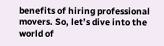benefits of hiring professional movers. So, let’s dive into the world of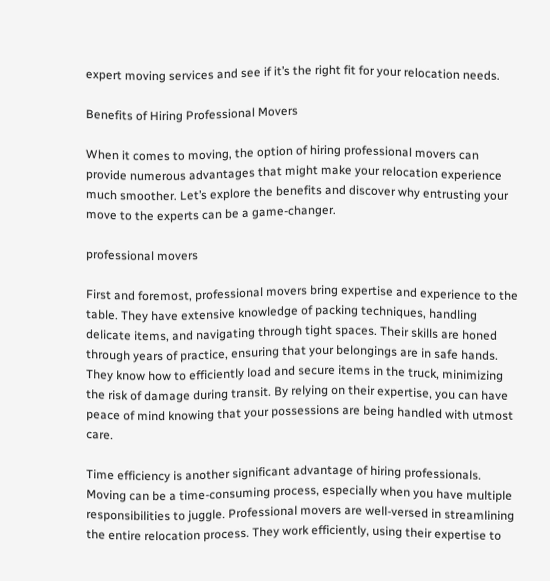expert moving services and see if it’s the right fit for your relocation needs.

Benefits of Hiring Professional Movers

When it comes to moving, the option of hiring professional movers can provide numerous advantages that might make your relocation experience much smoother. Let’s explore the benefits and discover why entrusting your move to the experts can be a game-changer.

professional movers

First and foremost, professional movers bring expertise and experience to the table. They have extensive knowledge of packing techniques, handling delicate items, and navigating through tight spaces. Their skills are honed through years of practice, ensuring that your belongings are in safe hands. They know how to efficiently load and secure items in the truck, minimizing the risk of damage during transit. By relying on their expertise, you can have peace of mind knowing that your possessions are being handled with utmost care.

Time efficiency is another significant advantage of hiring professionals. Moving can be a time-consuming process, especially when you have multiple responsibilities to juggle. Professional movers are well-versed in streamlining the entire relocation process. They work efficiently, using their expertise to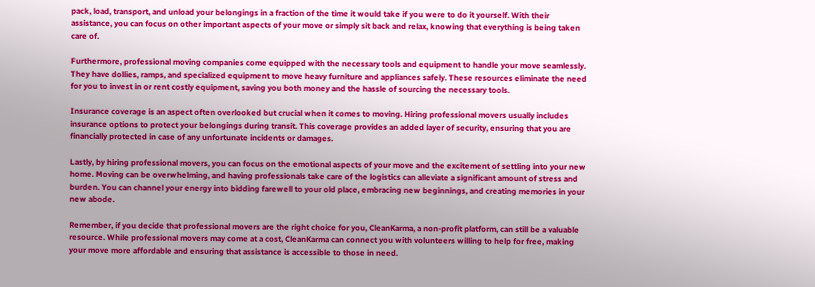pack, load, transport, and unload your belongings in a fraction of the time it would take if you were to do it yourself. With their assistance, you can focus on other important aspects of your move or simply sit back and relax, knowing that everything is being taken care of.

Furthermore, professional moving companies come equipped with the necessary tools and equipment to handle your move seamlessly. They have dollies, ramps, and specialized equipment to move heavy furniture and appliances safely. These resources eliminate the need for you to invest in or rent costly equipment, saving you both money and the hassle of sourcing the necessary tools.

Insurance coverage is an aspect often overlooked but crucial when it comes to moving. Hiring professional movers usually includes insurance options to protect your belongings during transit. This coverage provides an added layer of security, ensuring that you are financially protected in case of any unfortunate incidents or damages.

Lastly, by hiring professional movers, you can focus on the emotional aspects of your move and the excitement of settling into your new home. Moving can be overwhelming, and having professionals take care of the logistics can alleviate a significant amount of stress and burden. You can channel your energy into bidding farewell to your old place, embracing new beginnings, and creating memories in your new abode.

Remember, if you decide that professional movers are the right choice for you, CleanKarma, a non-profit platform, can still be a valuable resource. While professional movers may come at a cost, CleanKarma can connect you with volunteers willing to help for free, making your move more affordable and ensuring that assistance is accessible to those in need.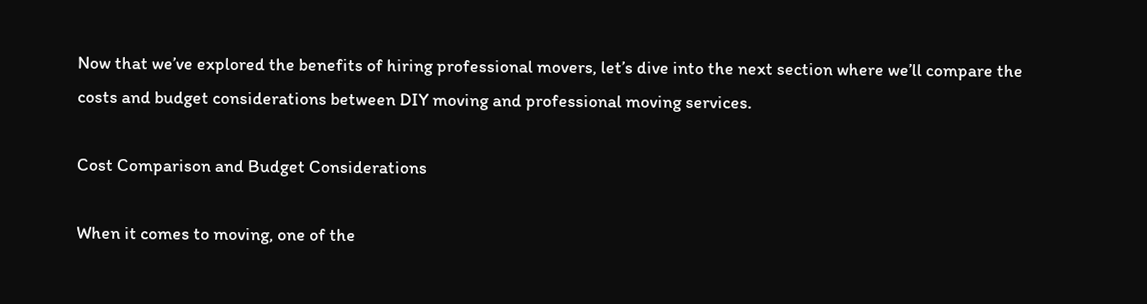Now that we’ve explored the benefits of hiring professional movers, let’s dive into the next section where we’ll compare the costs and budget considerations between DIY moving and professional moving services.

Cost Comparison and Budget Considerations

When it comes to moving, one of the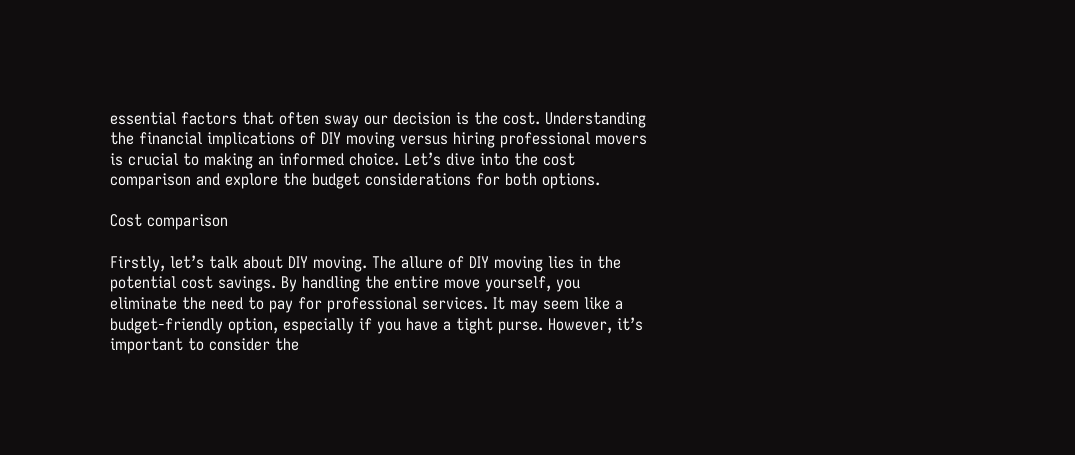essential factors that often sway our decision is the cost. Understanding the financial implications of DIY moving versus hiring professional movers is crucial to making an informed choice. Let’s dive into the cost comparison and explore the budget considerations for both options.

Cost comparison

Firstly, let’s talk about DIY moving. The allure of DIY moving lies in the potential cost savings. By handling the entire move yourself, you eliminate the need to pay for professional services. It may seem like a budget-friendly option, especially if you have a tight purse. However, it’s important to consider the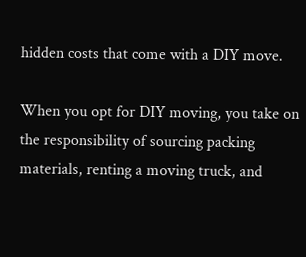hidden costs that come with a DIY move.

When you opt for DIY moving, you take on the responsibility of sourcing packing materials, renting a moving truck, and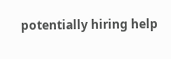potentially hiring help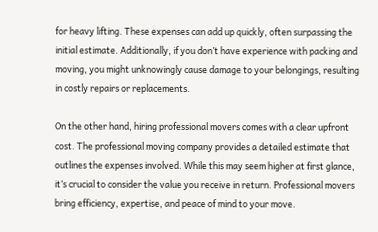for heavy lifting. These expenses can add up quickly, often surpassing the initial estimate. Additionally, if you don’t have experience with packing and moving, you might unknowingly cause damage to your belongings, resulting in costly repairs or replacements.

On the other hand, hiring professional movers comes with a clear upfront cost. The professional moving company provides a detailed estimate that outlines the expenses involved. While this may seem higher at first glance, it’s crucial to consider the value you receive in return. Professional movers bring efficiency, expertise, and peace of mind to your move.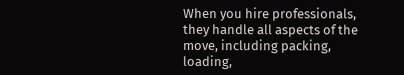When you hire professionals, they handle all aspects of the move, including packing, loading,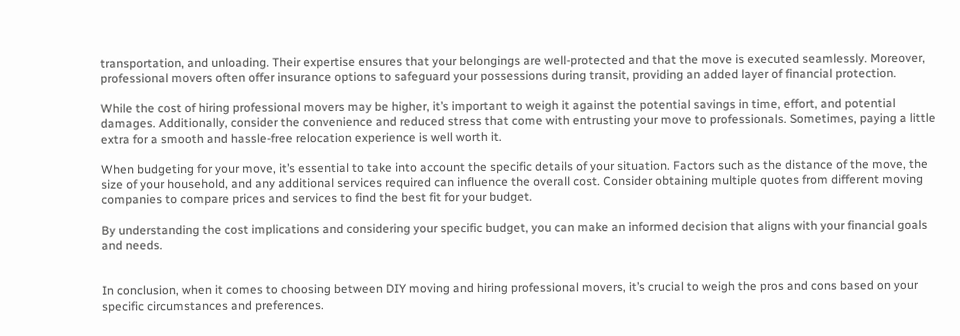transportation, and unloading. Their expertise ensures that your belongings are well-protected and that the move is executed seamlessly. Moreover, professional movers often offer insurance options to safeguard your possessions during transit, providing an added layer of financial protection.

While the cost of hiring professional movers may be higher, it’s important to weigh it against the potential savings in time, effort, and potential damages. Additionally, consider the convenience and reduced stress that come with entrusting your move to professionals. Sometimes, paying a little extra for a smooth and hassle-free relocation experience is well worth it.

When budgeting for your move, it’s essential to take into account the specific details of your situation. Factors such as the distance of the move, the size of your household, and any additional services required can influence the overall cost. Consider obtaining multiple quotes from different moving companies to compare prices and services to find the best fit for your budget.

By understanding the cost implications and considering your specific budget, you can make an informed decision that aligns with your financial goals and needs.


In conclusion, when it comes to choosing between DIY moving and hiring professional movers, it’s crucial to weigh the pros and cons based on your specific circumstances and preferences.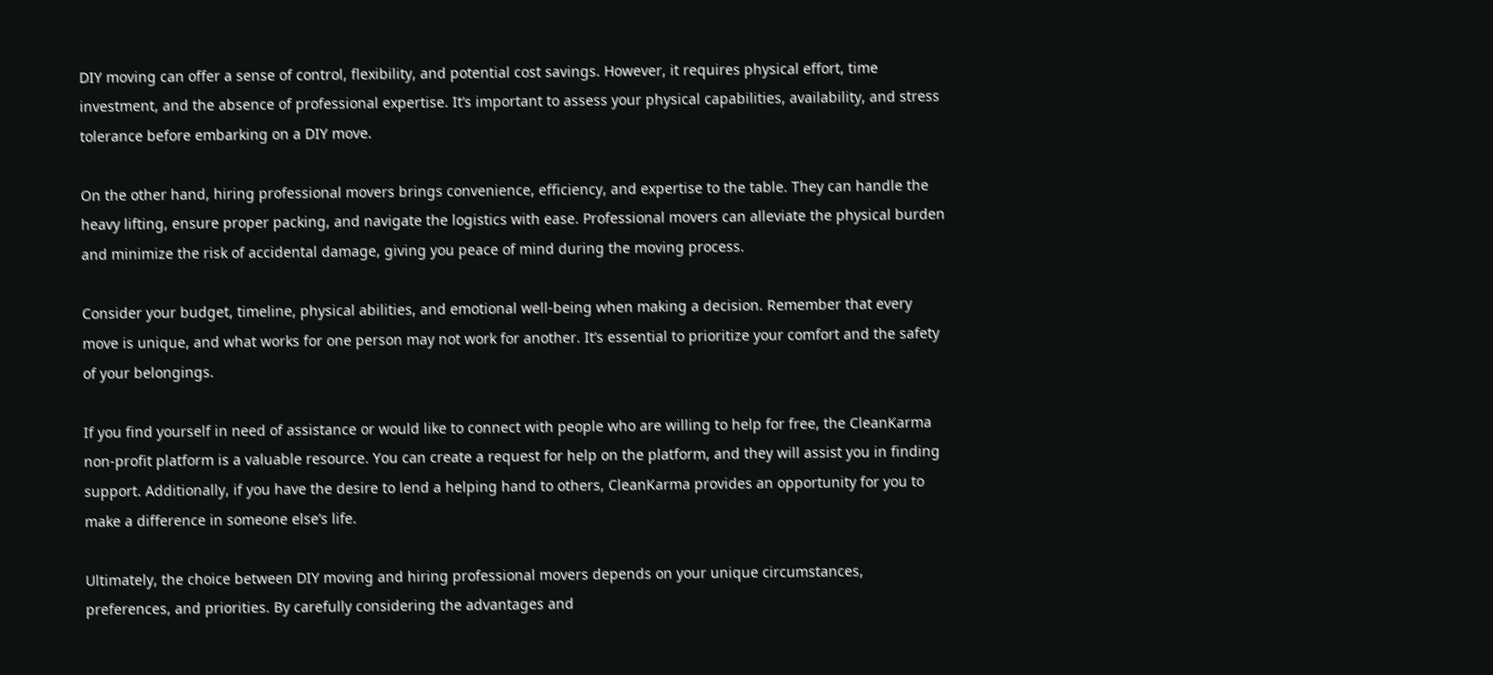DIY moving can offer a sense of control, flexibility, and potential cost savings. However, it requires physical effort, time investment, and the absence of professional expertise. It’s important to assess your physical capabilities, availability, and stress tolerance before embarking on a DIY move.

On the other hand, hiring professional movers brings convenience, efficiency, and expertise to the table. They can handle the heavy lifting, ensure proper packing, and navigate the logistics with ease. Professional movers can alleviate the physical burden and minimize the risk of accidental damage, giving you peace of mind during the moving process.

Consider your budget, timeline, physical abilities, and emotional well-being when making a decision. Remember that every move is unique, and what works for one person may not work for another. It’s essential to prioritize your comfort and the safety of your belongings.

If you find yourself in need of assistance or would like to connect with people who are willing to help for free, the CleanKarma non-profit platform is a valuable resource. You can create a request for help on the platform, and they will assist you in finding support. Additionally, if you have the desire to lend a helping hand to others, CleanKarma provides an opportunity for you to make a difference in someone else’s life.

Ultimately, the choice between DIY moving and hiring professional movers depends on your unique circumstances, preferences, and priorities. By carefully considering the advantages and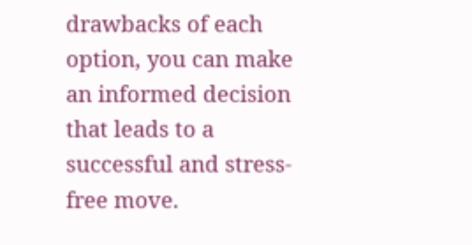drawbacks of each option, you can make an informed decision that leads to a successful and stress-free move.